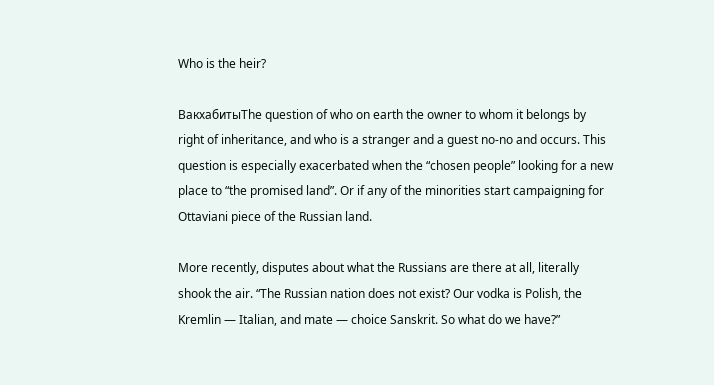Who is the heir?

ВакхабитыThe question of who on earth the owner to whom it belongs by right of inheritance, and who is a stranger and a guest no-no and occurs. This question is especially exacerbated when the “chosen people” looking for a new place to “the promised land”. Or if any of the minorities start campaigning for Ottaviani piece of the Russian land.

More recently, disputes about what the Russians are there at all, literally shook the air. “The Russian nation does not exist? Our vodka is Polish, the Kremlin — Italian, and mate — choice Sanskrit. So what do we have?”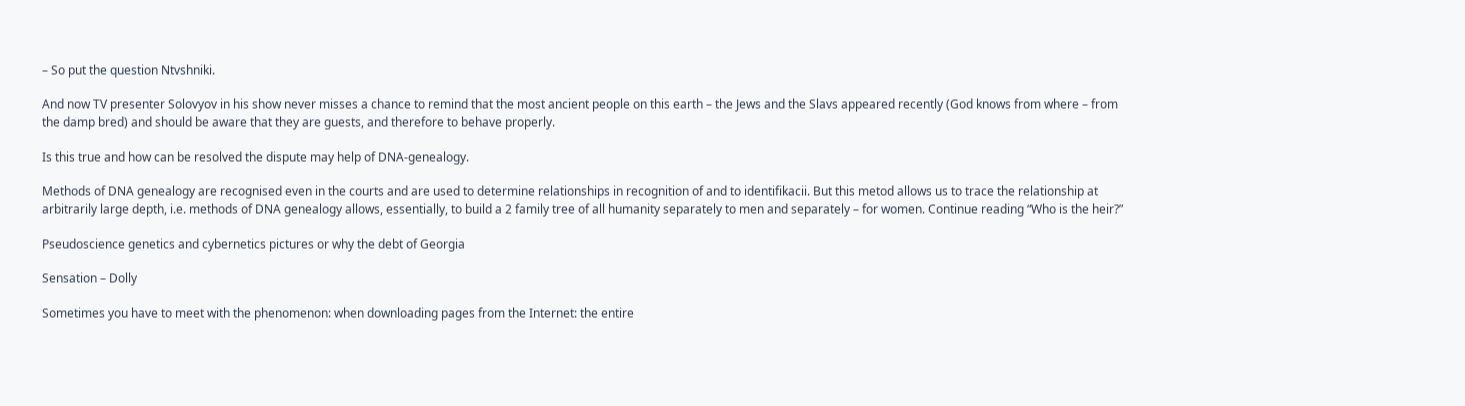– So put the question Ntvshniki.

And now TV presenter Solovyov in his show never misses a chance to remind that the most ancient people on this earth – the Jews and the Slavs appeared recently (God knows from where – from the damp bred) and should be aware that they are guests, and therefore to behave properly.

Is this true and how can be resolved the dispute may help of DNA-genealogy.

Methods of DNA genealogy are recognised even in the courts and are used to determine relationships in recognition of and to identifikacii. But this metod allows us to trace the relationship at arbitrarily large depth, i.e. methods of DNA genealogy allows, essentially, to build a 2 family tree of all humanity separately to men and separately – for women. Continue reading “Who is the heir?”

Pseudoscience genetics and cybernetics pictures or why the debt of Georgia

Sensation – Dolly

Sometimes you have to meet with the phenomenon: when downloading pages from the Internet: the entire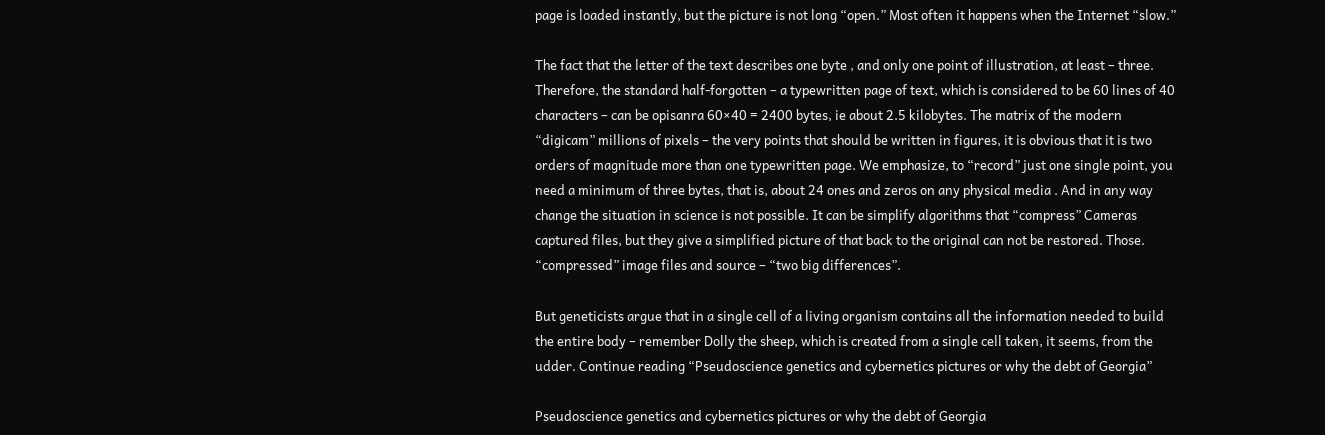page is loaded instantly, but the picture is not long “open.” Most often it happens when the Internet “slow.”

The fact that the letter of the text describes one byte , and only one point of illustration, at least – three. Therefore, the standard half-forgotten – a typewritten page of text, which is considered to be 60 lines of 40 characters – can be opisanra 60×40 = 2400 bytes, ie about 2.5 kilobytes. The matrix of the modern “digicam” millions of pixels – the very points that should be written in figures, it is obvious that it is two orders of magnitude more than one typewritten page. We emphasize, to “record” just one single point, you need a minimum of three bytes, that is, about 24 ones and zeros on any physical media . And in any way change the situation in science is not possible. It can be simplify algorithms that “compress” Cameras captured files, but they give a simplified picture of that back to the original can not be restored. Those. “compressed” image files and source – “two big differences”.

But geneticists argue that in a single cell of a living organism contains all the information needed to build the entire body – remember Dolly the sheep, which is created from a single cell taken, it seems, from the udder. Continue reading “Pseudoscience genetics and cybernetics pictures or why the debt of Georgia”

Pseudoscience genetics and cybernetics pictures or why the debt of Georgia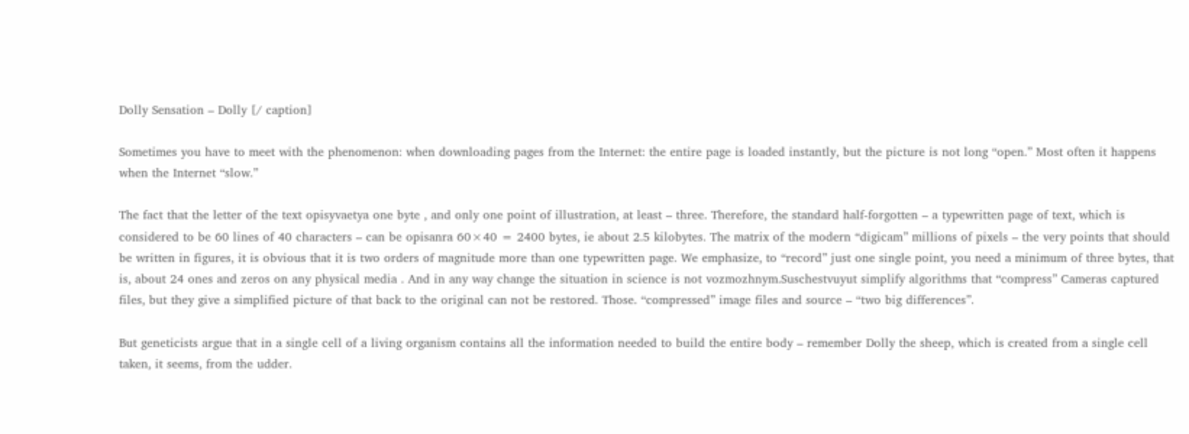Dolly Sensation – Dolly [/ caption]

Sometimes you have to meet with the phenomenon: when downloading pages from the Internet: the entire page is loaded instantly, but the picture is not long “open.” Most often it happens when the Internet “slow.”

The fact that the letter of the text opisyvaetya one byte , and only one point of illustration, at least – three. Therefore, the standard half-forgotten – a typewritten page of text, which is considered to be 60 lines of 40 characters – can be opisanra 60×40 = 2400 bytes, ie about 2.5 kilobytes. The matrix of the modern “digicam” millions of pixels – the very points that should be written in figures, it is obvious that it is two orders of magnitude more than one typewritten page. We emphasize, to “record” just one single point, you need a minimum of three bytes, that is, about 24 ones and zeros on any physical media . And in any way change the situation in science is not vozmozhnym.Suschestvuyut simplify algorithms that “compress” Cameras captured files, but they give a simplified picture of that back to the original can not be restored. Those. “compressed” image files and source – “two big differences”.

But geneticists argue that in a single cell of a living organism contains all the information needed to build the entire body – remember Dolly the sheep, which is created from a single cell taken, it seems, from the udder.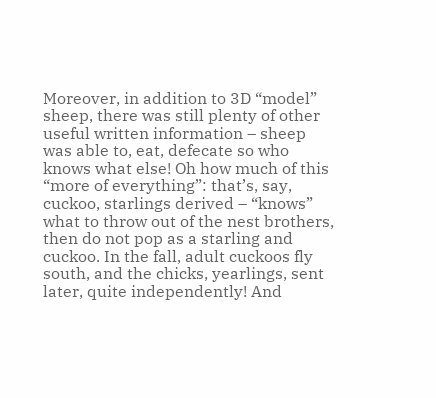Moreover, in addition to 3D “model” sheep, there was still plenty of other useful written information – sheep was able to, eat, defecate so who knows what else! Oh how much of this “more of everything”: that’s, say, cuckoo, starlings derived – “knows” what to throw out of the nest brothers, then do not pop as a starling and cuckoo. In the fall, adult cuckoos fly south, and the chicks, yearlings, sent later, quite independently! And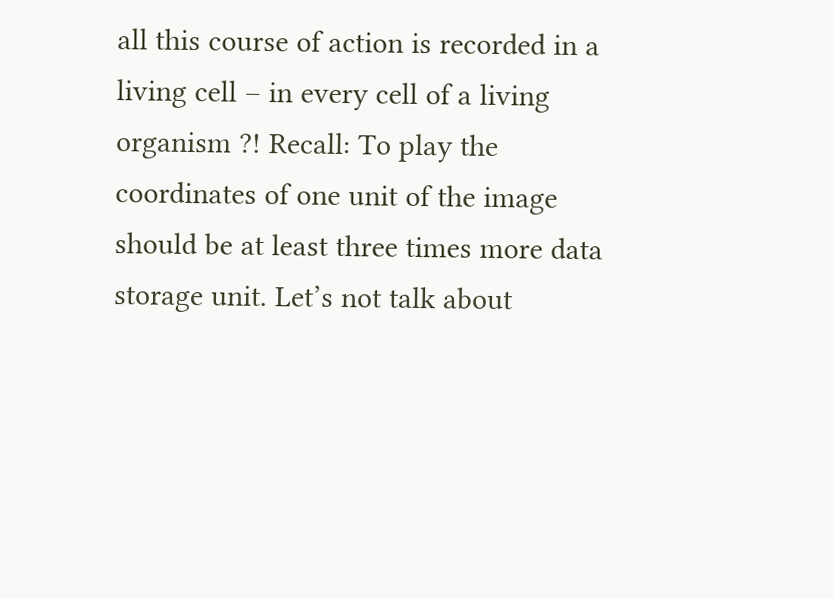all this course of action is recorded in a living cell – in every cell of a living organism ?! Recall: To play the coordinates of one unit of the image should be at least three times more data storage unit. Let’s not talk about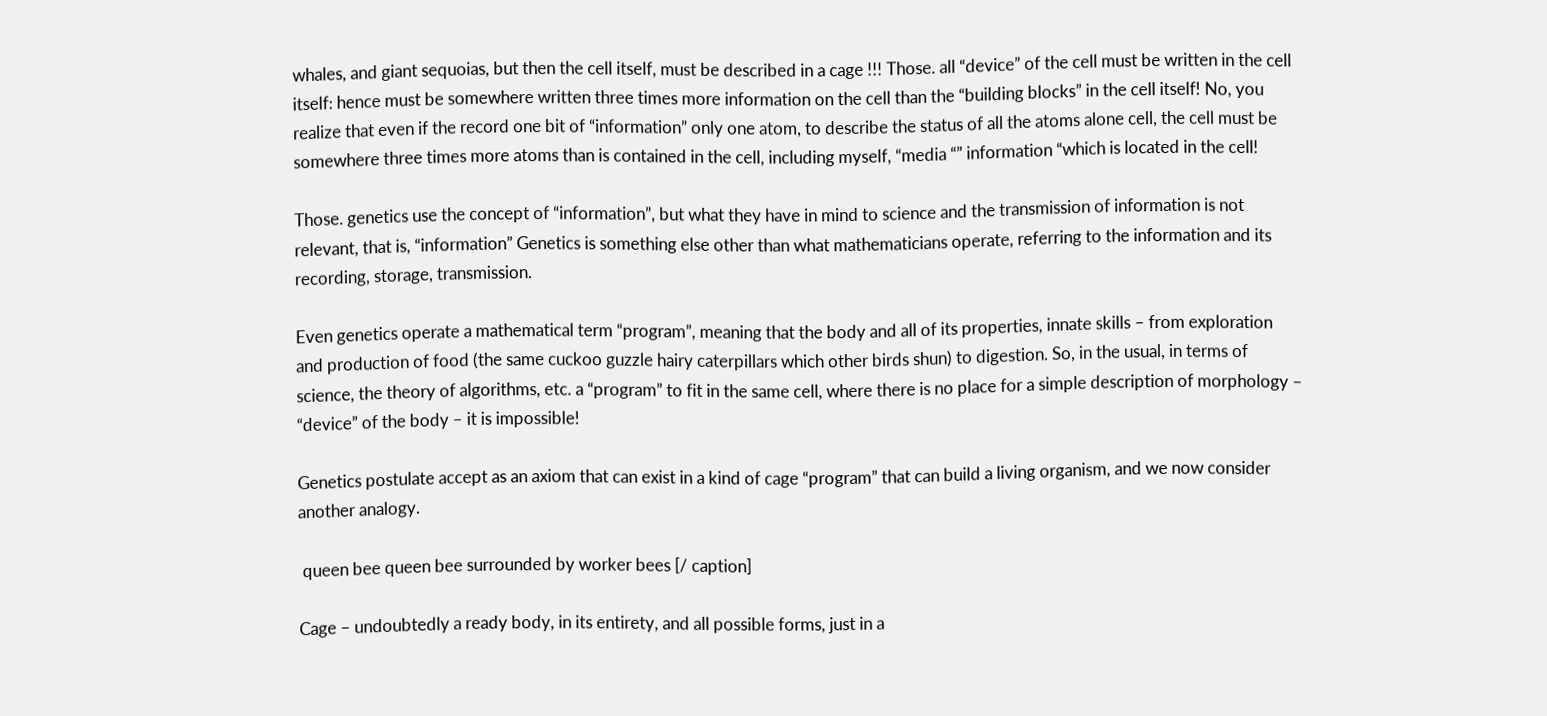whales, and giant sequoias, but then the cell itself, must be described in a cage !!! Those. all “device” of the cell must be written in the cell itself: hence must be somewhere written three times more information on the cell than the “building blocks” in the cell itself! No, you realize that even if the record one bit of “information” only one atom, to describe the status of all the atoms alone cell, the cell must be somewhere three times more atoms than is contained in the cell, including myself, “media “” information “which is located in the cell!

Those. genetics use the concept of “information”, but what they have in mind to science and the transmission of information is not relevant, that is, “information” Genetics is something else other than what mathematicians operate, referring to the information and its recording, storage, transmission.

Even genetics operate a mathematical term “program”, meaning that the body and all of its properties, innate skills – from exploration and production of food (the same cuckoo guzzle hairy caterpillars which other birds shun) to digestion. So, in the usual, in terms of science, the theory of algorithms, etc. a “program” to fit in the same cell, where there is no place for a simple description of morphology – “device” of the body – it is impossible!

Genetics postulate accept as an axiom that can exist in a kind of cage “program” that can build a living organism, and we now consider another analogy.

 queen bee queen bee surrounded by worker bees [/ caption]

Cage – undoubtedly a ready body, in its entirety, and all possible forms, just in a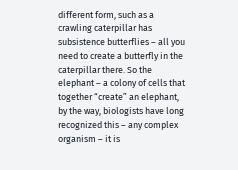different form, such as a crawling caterpillar has subsistence butterflies – all you need to create a butterfly in the caterpillar there. So the elephant – a colony of cells that together “create” an elephant, by the way, biologists have long recognized this – any complex organism – it is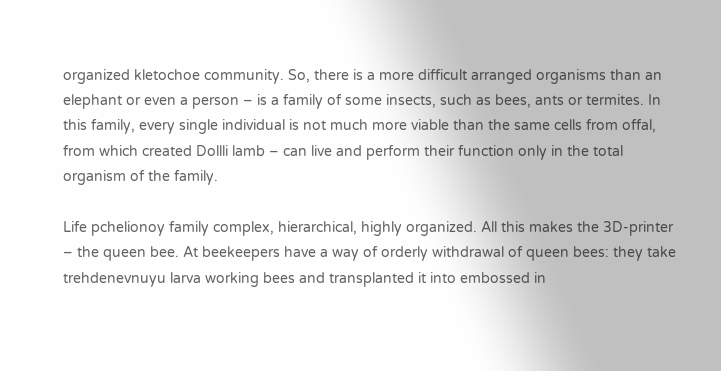organized kletochoe community. So, there is a more difficult arranged organisms than an elephant or even a person – is a family of some insects, such as bees, ants or termites. In this family, every single individual is not much more viable than the same cells from offal, from which created Dollli lamb – can live and perform their function only in the total organism of the family.

Life pchelionoy family complex, hierarchical, highly organized. All this makes the 3D-printer – the queen bee. At beekeepers have a way of orderly withdrawal of queen bees: they take trehdenevnuyu larva working bees and transplanted it into embossed in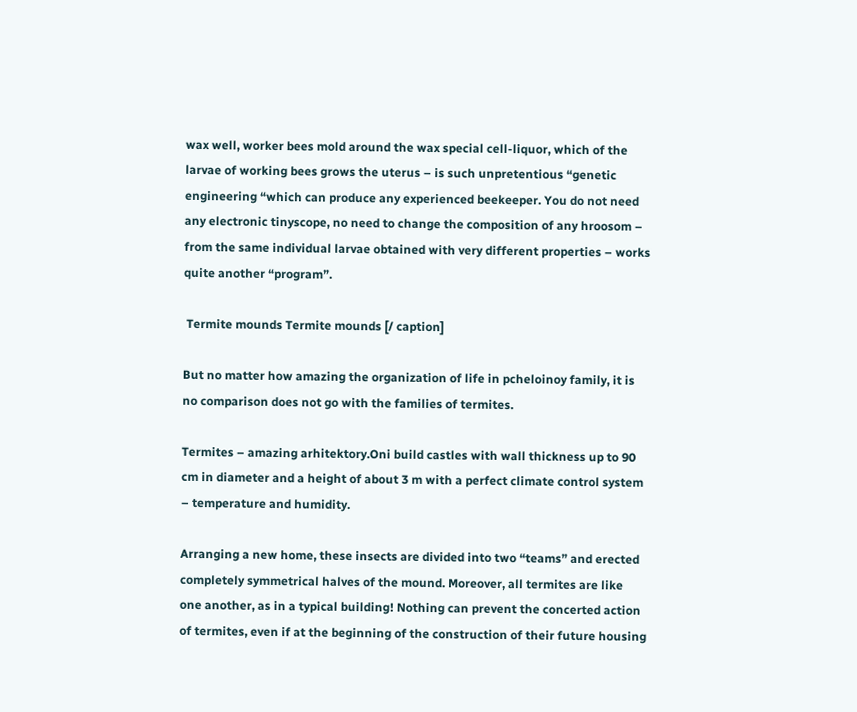wax well, worker bees mold around the wax special cell-liquor, which of the larvae of working bees grows the uterus – is such unpretentious “genetic engineering “which can produce any experienced beekeeper. You do not need any electronic tinyscope, no need to change the composition of any hroosom – from the same individual larvae obtained with very different properties – works quite another “program”.

 Termite mounds Termite mounds [/ caption]

But no matter how amazing the organization of life in pcheloinoy family, it is no comparison does not go with the families of termites.

Termites – amazing arhitektory.Oni build castles with wall thickness up to 90 cm in diameter and a height of about 3 m with a perfect climate control system – temperature and humidity.

Arranging a new home, these insects are divided into two “teams” and erected completely symmetrical halves of the mound. Moreover, all termites are like one another, as in a typical building! Nothing can prevent the concerted action of termites, even if at the beginning of the construction of their future housing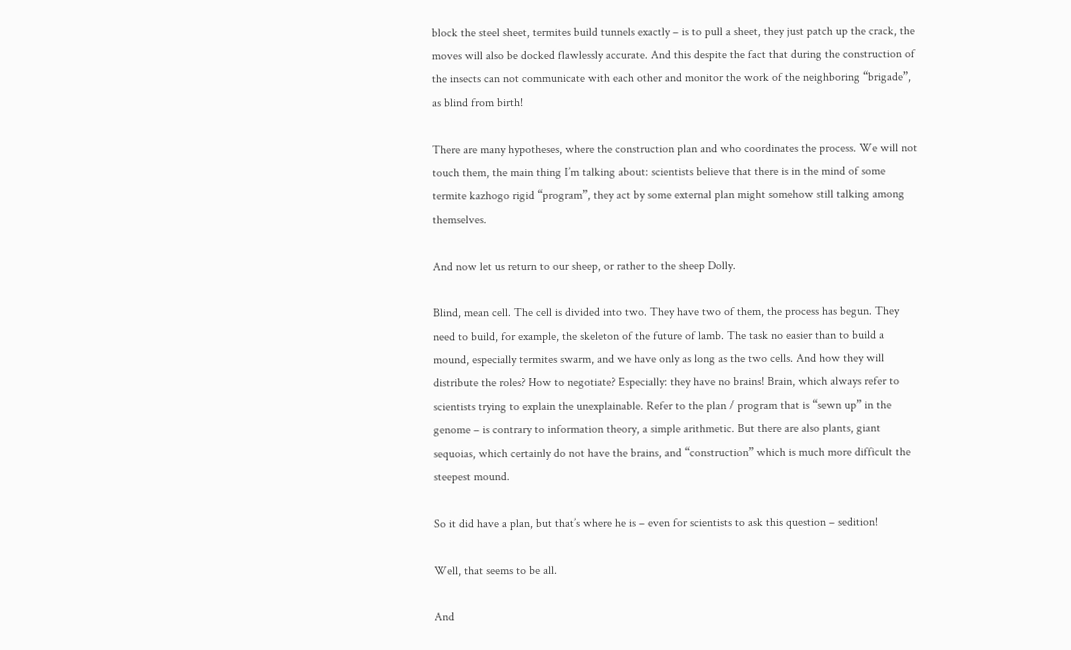block the steel sheet, termites build tunnels exactly – is to pull a sheet, they just patch up the crack, the moves will also be docked flawlessly accurate. And this despite the fact that during the construction of the insects can not communicate with each other and monitor the work of the neighboring “brigade”, as blind from birth!

There are many hypotheses, where the construction plan and who coordinates the process. We will not touch them, the main thing I’m talking about: scientists believe that there is in the mind of some termite kazhogo rigid “program”, they act by some external plan might somehow still talking among themselves.

And now let us return to our sheep, or rather to the sheep Dolly.

Blind, mean cell. The cell is divided into two. They have two of them, the process has begun. They need to build, for example, the skeleton of the future of lamb. The task no easier than to build a mound, especially termites swarm, and we have only as long as the two cells. And how they will distribute the roles? How to negotiate? Especially: they have no brains! Brain, which always refer to scientists trying to explain the unexplainable. Refer to the plan / program that is “sewn up” in the genome – is contrary to information theory, a simple arithmetic. But there are also plants, giant sequoias, which certainly do not have the brains, and “construction” which is much more difficult the steepest mound.

So it did have a plan, but that’s where he is – even for scientists to ask this question – sedition!

Well, that seems to be all.

And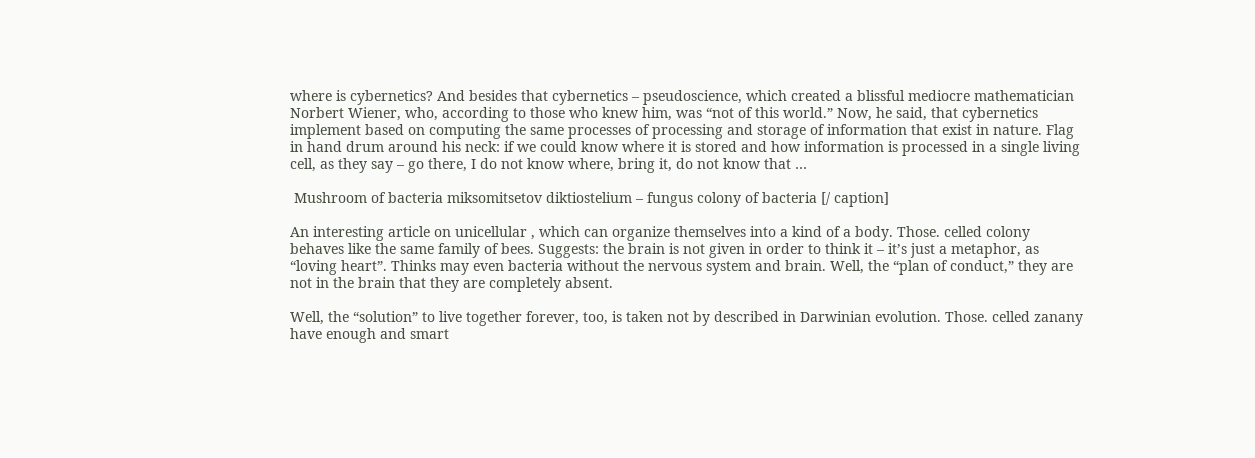where is cybernetics? And besides that cybernetics – pseudoscience, which created a blissful mediocre mathematician Norbert Wiener, who, according to those who knew him, was “not of this world.” Now, he said, that cybernetics implement based on computing the same processes of processing and storage of information that exist in nature. Flag in hand drum around his neck: if we could know where it is stored and how information is processed in a single living cell, as they say – go there, I do not know where, bring it, do not know that …

 Mushroom of bacteria miksomitsetov diktiostelium – fungus colony of bacteria [/ caption]

An interesting article on unicellular , which can organize themselves into a kind of a body. Those. celled colony behaves like the same family of bees. Suggests: the brain is not given in order to think it – it’s just a metaphor, as “loving heart”. Thinks may even bacteria without the nervous system and brain. Well, the “plan of conduct,” they are not in the brain that they are completely absent.

Well, the “solution” to live together forever, too, is taken not by described in Darwinian evolution. Those. celled zanany have enough and smart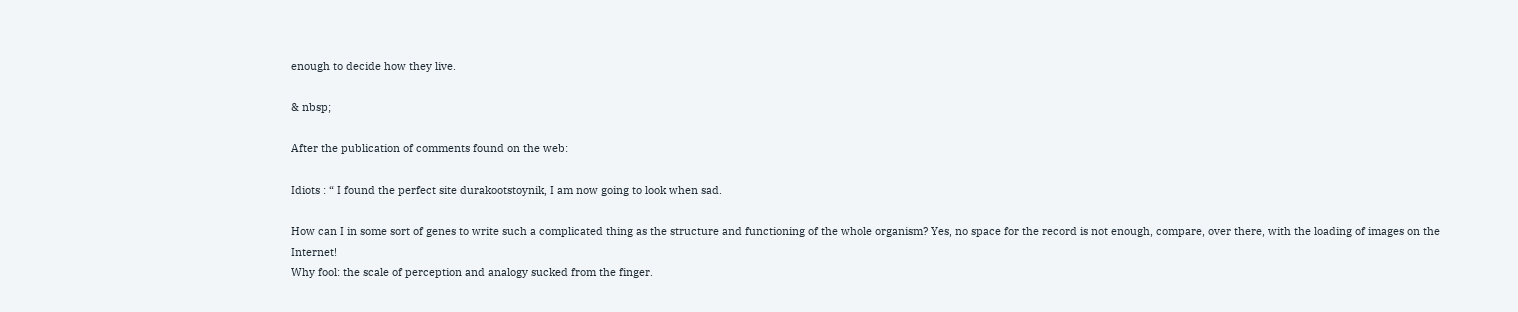enough to decide how they live.

& nbsp;

After the publication of comments found on the web:

Idiots : “ I found the perfect site durakootstoynik, I am now going to look when sad.

How can I in some sort of genes to write such a complicated thing as the structure and functioning of the whole organism? Yes, no space for the record is not enough, compare, over there, with the loading of images on the Internet!
Why fool: the scale of perception and analogy sucked from the finger.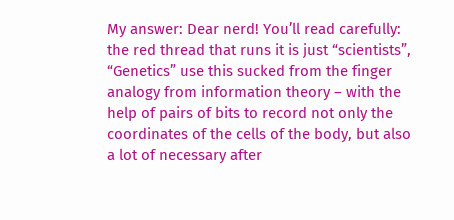My answer: Dear nerd! You’ll read carefully: the red thread that runs it is just “scientists”, “Genetics” use this sucked from the finger analogy from information theory – with the help of pairs of bits to record not only the coordinates of the cells of the body, but also a lot of necessary after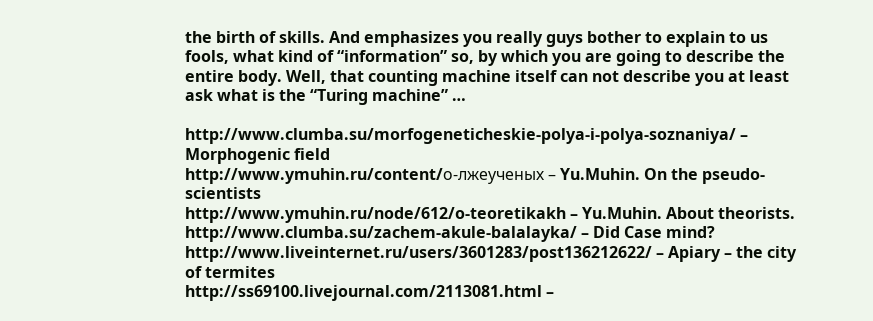the birth of skills. And emphasizes you really guys bother to explain to us fools, what kind of “information” so, by which you are going to describe the entire body. Well, that counting machine itself can not describe you at least ask what is the “Turing machine” …

http://www.clumba.su/morfogeneticheskie-polya-i-polya-soznaniya/ – Morphogenic field
http://www.ymuhin.ru/content/о-лжеученых – Yu.Muhin. On the pseudo-scientists
http://www.ymuhin.ru/node/612/o-teoretikakh – Yu.Muhin. About theorists.
http://www.clumba.su/zachem-akule-balalayka/ – Did Case mind?
http://www.liveinternet.ru/users/3601283/post136212622/ – Apiary – the city of termites
http://ss69100.livejournal.com/2113081.html –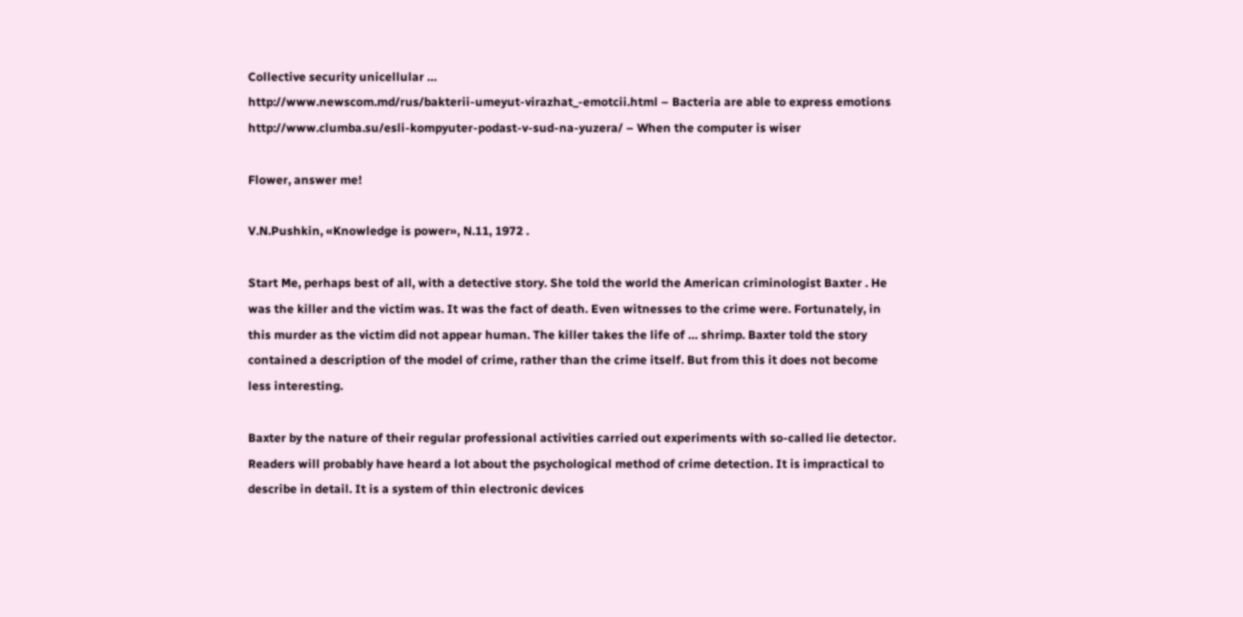Collective security unicellular …
http://www.newscom.md/rus/bakterii-umeyut-virazhat_-emotcii.html – Bacteria are able to express emotions
http://www.clumba.su/esli-kompyuter-podast-v-sud-na-yuzera/ – When the computer is wiser

Flower, answer me!

V.N.Pushkin, «Knowledge is power», N.11, 1972 .

Start Me, perhaps best of all, with a detective story. She told the world the American criminologist Baxter . He was the killer and the victim was. It was the fact of death. Even witnesses to the crime were. Fortunately, in this murder as the victim did not appear human. The killer takes the life of … shrimp. Baxter told the story contained a description of the model of crime, rather than the crime itself. But from this it does not become less interesting.

Baxter by the nature of their regular professional activities carried out experiments with so-called lie detector. Readers will probably have heard a lot about the psychological method of crime detection. It is impractical to describe in detail. It is a system of thin electronic devices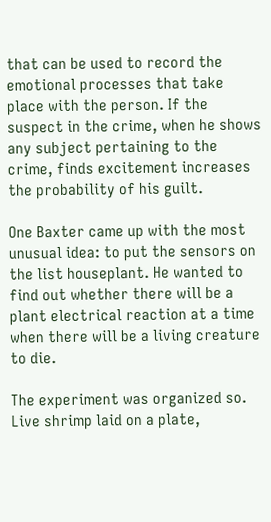that can be used to record the emotional processes that take place with the person. If the suspect in the crime, when he shows any subject pertaining to the crime, finds excitement increases the probability of his guilt.

One Baxter came up with the most unusual idea: to put the sensors on the list houseplant. He wanted to find out whether there will be a plant electrical reaction at a time when there will be a living creature to die.

The experiment was organized so. Live shrimp laid on a plate,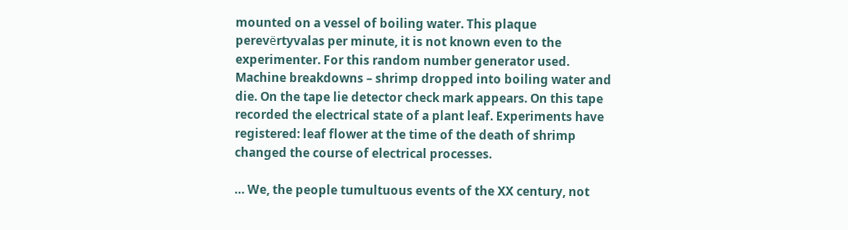mounted on a vessel of boiling water. This plaque perevёrtyvalas per minute, it is not known even to the experimenter. For this random number generator used. Machine breakdowns – shrimp dropped into boiling water and die. On the tape lie detector check mark appears. On this tape recorded the electrical state of a plant leaf. Experiments have registered: leaf flower at the time of the death of shrimp changed the course of electrical processes.

… We, the people tumultuous events of the XX century, not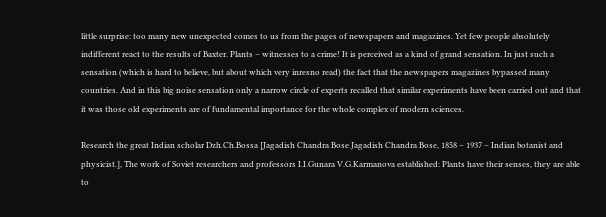little surprise: too many new unexpected comes to us from the pages of newspapers and magazines. Yet few people absolutely indifferent react to the results of Baxter. Plants – witnesses to a crime! It is perceived as a kind of grand sensation. In just such a sensation (which is hard to believe, but about which very inresno read) the fact that the newspapers magazines bypassed many countries. And in this big noise sensation only a narrow circle of experts recalled that similar experiments have been carried out and that it was those old experiments are of fundamental importance for the whole complex of modern sciences.

Research the great Indian scholar Dzh.Ch.Bossa [Jagadish Chandra Bose Jagadish Chandra Bose, 1858 – 1937 – Indian botanist and physicist.], The work of Soviet researchers and professors I.I.Gunara V.G.Karmanova established: Plants have their senses, they are able to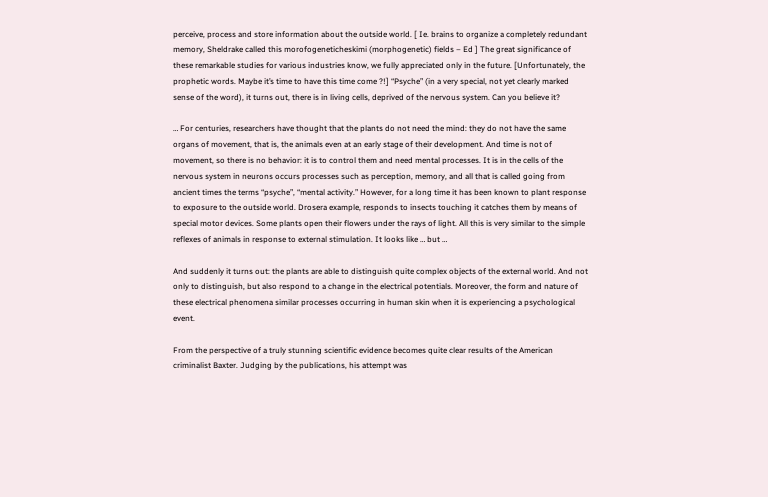perceive, process and store information about the outside world. [ Ie. brains to organize a completely redundant memory, Sheldrake called this morofogeneticheskimi (morphogenetic) fields – Ed ] The great significance of these remarkable studies for various industries know, we fully appreciated only in the future. [Unfortunately, the prophetic words. Maybe it’s time to have this time come ?!] “Psyche” (in a very special, not yet clearly marked sense of the word), it turns out, there is in living cells, deprived of the nervous system. Can you believe it?

… For centuries, researchers have thought that the plants do not need the mind: they do not have the same organs of movement, that is, the animals even at an early stage of their development. And time is not of movement, so there is no behavior: it is to control them and need mental processes. It is in the cells of the nervous system in neurons occurs processes such as perception, memory, and all that is called going from ancient times the terms “psyche”, “mental activity.” However, for a long time it has been known to plant response to exposure to the outside world. Drosera example, responds to insects touching it catches them by means of special motor devices. Some plants open their flowers under the rays of light. All this is very similar to the simple reflexes of animals in response to external stimulation. It looks like … but …

And suddenly it turns out: the plants are able to distinguish quite complex objects of the external world. And not only to distinguish, but also respond to a change in the electrical potentials. Moreover, the form and nature of these electrical phenomena similar processes occurring in human skin when it is experiencing a psychological event.

From the perspective of a truly stunning scientific evidence becomes quite clear results of the American criminalist Baxter. Judging by the publications, his attempt was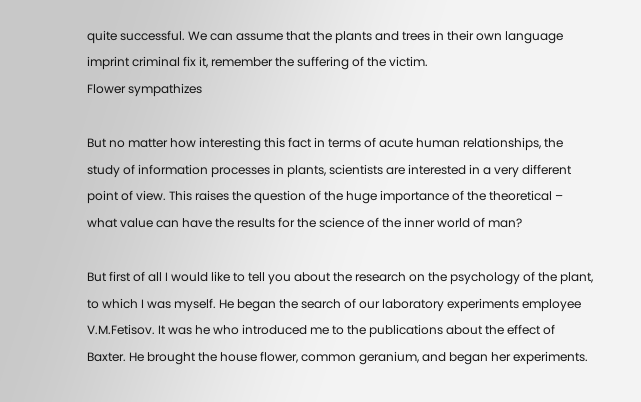quite successful. We can assume that the plants and trees in their own language imprint criminal fix it, remember the suffering of the victim.
Flower sympathizes

But no matter how interesting this fact in terms of acute human relationships, the study of information processes in plants, scientists are interested in a very different point of view. This raises the question of the huge importance of the theoretical – what value can have the results for the science of the inner world of man?

But first of all I would like to tell you about the research on the psychology of the plant, to which I was myself. He began the search of our laboratory experiments employee V.M.Fetisov. It was he who introduced me to the publications about the effect of Baxter. He brought the house flower, common geranium, and began her experiments.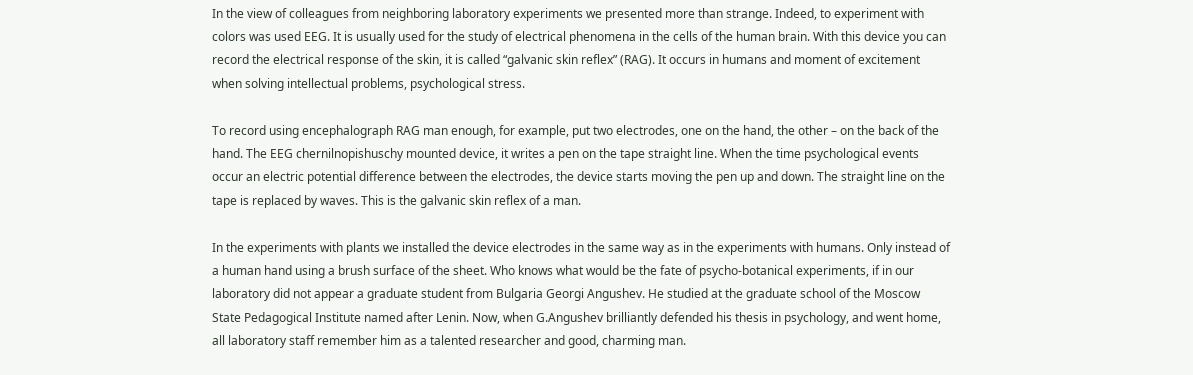In the view of colleagues from neighboring laboratory experiments we presented more than strange. Indeed, to experiment with colors was used EEG. It is usually used for the study of electrical phenomena in the cells of the human brain. With this device you can record the electrical response of the skin, it is called “galvanic skin reflex” (RAG). It occurs in humans and moment of excitement when solving intellectual problems, psychological stress.

To record using encephalograph RAG man enough, for example, put two electrodes, one on the hand, the other – on the back of the hand. The EEG chernilnopishuschy mounted device, it writes a pen on the tape straight line. When the time psychological events occur an electric potential difference between the electrodes, the device starts moving the pen up and down. The straight line on the tape is replaced by waves. This is the galvanic skin reflex of a man.

In the experiments with plants we installed the device electrodes in the same way as in the experiments with humans. Only instead of a human hand using a brush surface of the sheet. Who knows what would be the fate of psycho-botanical experiments, if in our laboratory did not appear a graduate student from Bulgaria Georgi Angushev. He studied at the graduate school of the Moscow State Pedagogical Institute named after Lenin. Now, when G.Angushev brilliantly defended his thesis in psychology, and went home, all laboratory staff remember him as a talented researcher and good, charming man.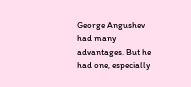George Angushev had many advantages. But he had one, especially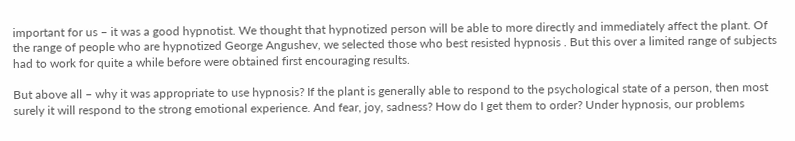important for us – it was a good hypnotist. We thought that hypnotized person will be able to more directly and immediately affect the plant. Of the range of people who are hypnotized George Angushev, we selected those who best resisted hypnosis . But this over a limited range of subjects had to work for quite a while before were obtained first encouraging results.

But above all – why it was appropriate to use hypnosis? If the plant is generally able to respond to the psychological state of a person, then most surely it will respond to the strong emotional experience. And fear, joy, sadness? How do I get them to order? Under hypnosis, our problems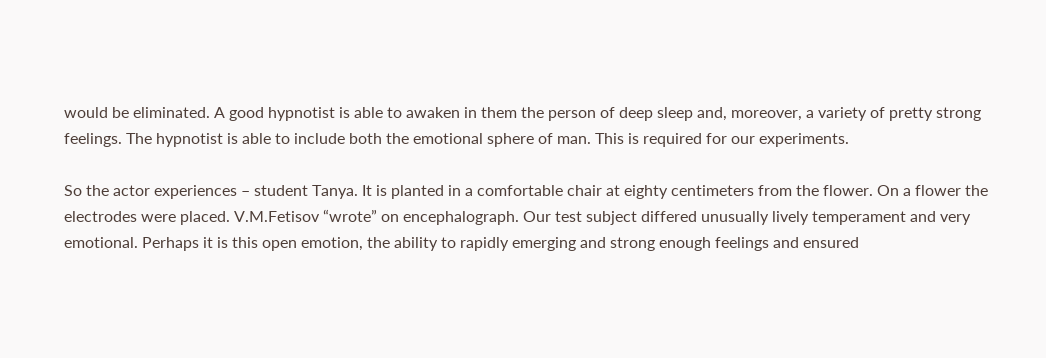would be eliminated. A good hypnotist is able to awaken in them the person of deep sleep and, moreover, a variety of pretty strong feelings. The hypnotist is able to include both the emotional sphere of man. This is required for our experiments.

So the actor experiences – student Tanya. It is planted in a comfortable chair at eighty centimeters from the flower. On a flower the electrodes were placed. V.M.Fetisov “wrote” on encephalograph. Our test subject differed unusually lively temperament and very emotional. Perhaps it is this open emotion, the ability to rapidly emerging and strong enough feelings and ensured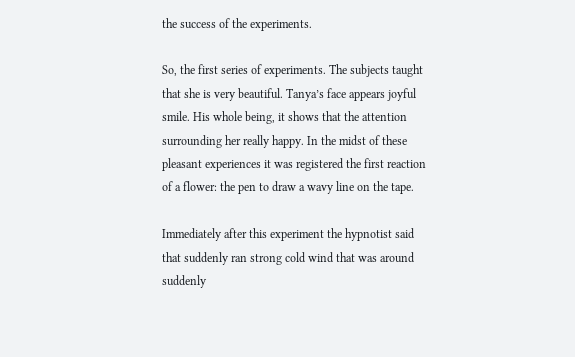the success of the experiments.

So, the first series of experiments. The subjects taught that she is very beautiful. Tanya’s face appears joyful smile. His whole being, it shows that the attention surrounding her really happy. In the midst of these pleasant experiences it was registered the first reaction of a flower: the pen to draw a wavy line on the tape.

Immediately after this experiment the hypnotist said that suddenly ran strong cold wind that was around suddenly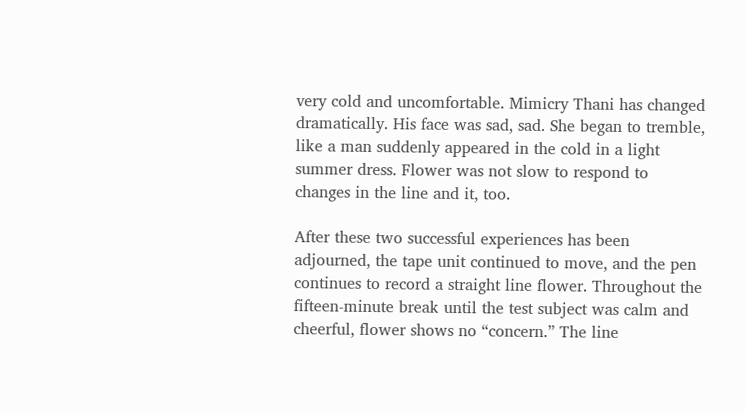very cold and uncomfortable. Mimicry Thani has changed dramatically. His face was sad, sad. She began to tremble, like a man suddenly appeared in the cold in a light summer dress. Flower was not slow to respond to changes in the line and it, too.

After these two successful experiences has been adjourned, the tape unit continued to move, and the pen continues to record a straight line flower. Throughout the fifteen-minute break until the test subject was calm and cheerful, flower shows no “concern.” The line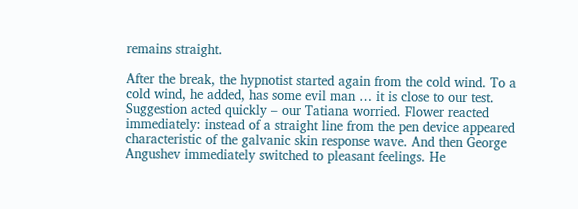remains straight.

After the break, the hypnotist started again from the cold wind. To a cold wind, he added, has some evil man … it is close to our test. Suggestion acted quickly – our Tatiana worried. Flower reacted immediately: instead of a straight line from the pen device appeared characteristic of the galvanic skin response wave. And then George Angushev immediately switched to pleasant feelings. He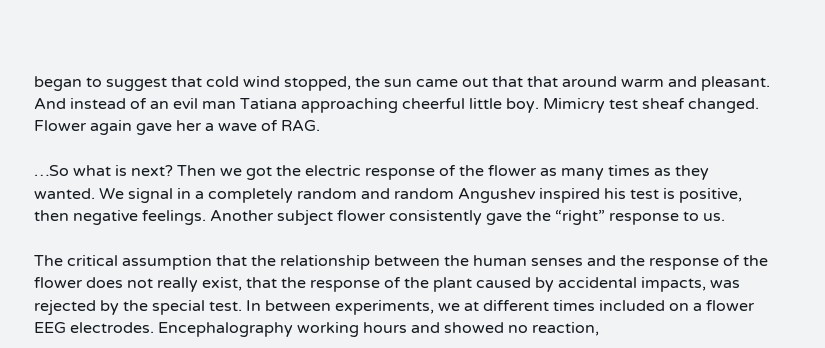began to suggest that cold wind stopped, the sun came out that that around warm and pleasant. And instead of an evil man Tatiana approaching cheerful little boy. Mimicry test sheaf changed. Flower again gave her a wave of RAG.

…So what is next? Then we got the electric response of the flower as many times as they wanted. We signal in a completely random and random Angushev inspired his test is positive, then negative feelings. Another subject flower consistently gave the “right” response to us.

The critical assumption that the relationship between the human senses and the response of the flower does not really exist, that the response of the plant caused by accidental impacts, was rejected by the special test. In between experiments, we at different times included on a flower EEG electrodes. Encephalography working hours and showed no reaction,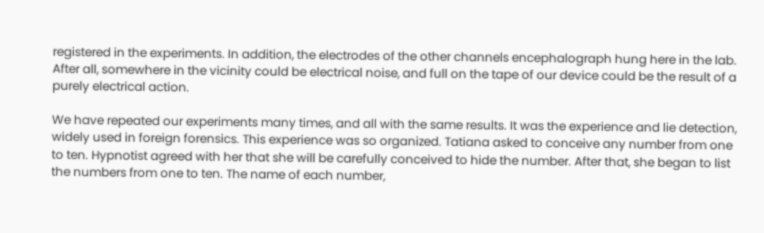registered in the experiments. In addition, the electrodes of the other channels encephalograph hung here in the lab. After all, somewhere in the vicinity could be electrical noise, and full on the tape of our device could be the result of a purely electrical action.

We have repeated our experiments many times, and all with the same results. It was the experience and lie detection, widely used in foreign forensics. This experience was so organized. Tatiana asked to conceive any number from one to ten. Hypnotist agreed with her that she will be carefully conceived to hide the number. After that, she began to list the numbers from one to ten. The name of each number,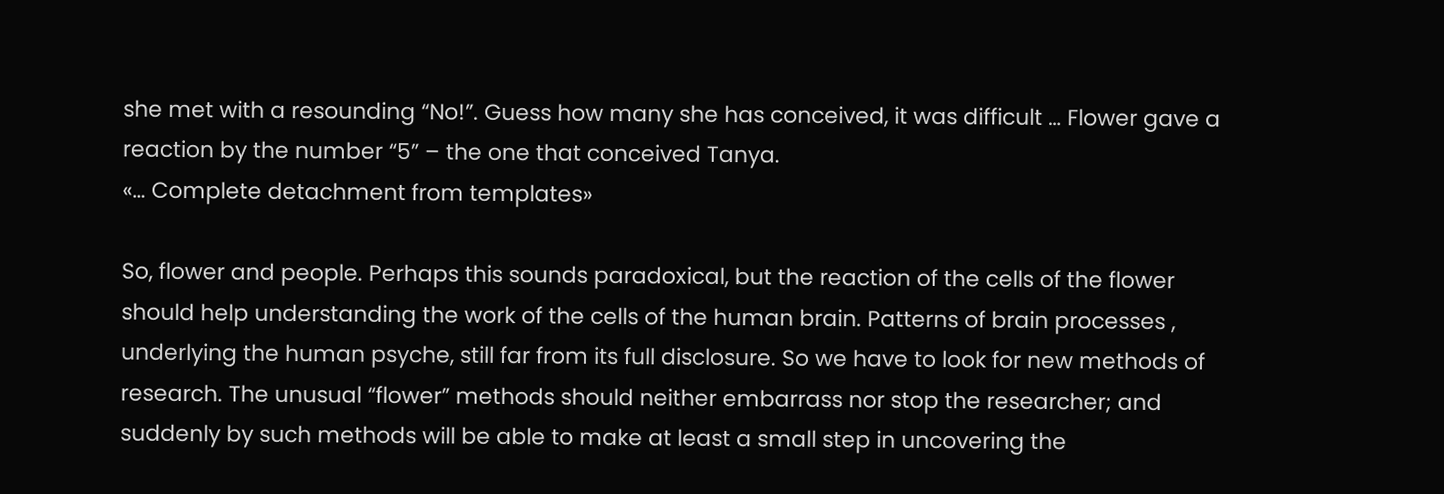she met with a resounding “No!”. Guess how many she has conceived, it was difficult … Flower gave a reaction by the number “5” – the one that conceived Tanya.
«… Complete detachment from templates»

So, flower and people. Perhaps this sounds paradoxical, but the reaction of the cells of the flower should help understanding the work of the cells of the human brain. Patterns of brain processes , underlying the human psyche, still far from its full disclosure. So we have to look for new methods of research. The unusual “flower” methods should neither embarrass nor stop the researcher; and suddenly by such methods will be able to make at least a small step in uncovering the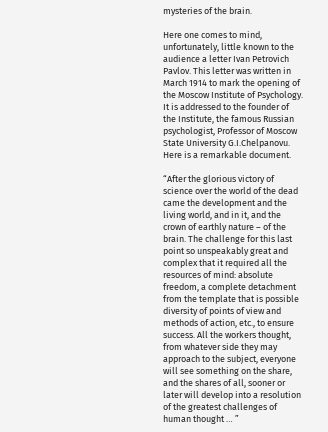mysteries of the brain.

Here one comes to mind, unfortunately, little known to the audience a letter Ivan Petrovich Pavlov. This letter was written in March 1914 to mark the opening of the Moscow Institute of Psychology. It is addressed to the founder of the Institute, the famous Russian psychologist, Professor of Moscow State University G.I.Chelpanovu. Here is a remarkable document.

“After the glorious victory of science over the world of the dead came the development and the living world, and in it, and the crown of earthly nature – of the brain. The challenge for this last point so unspeakably great and complex that it required all the resources of mind: absolute freedom, a complete detachment from the template that is possible diversity of points of view and methods of action, etc., to ensure success. All the workers thought, from whatever side they may approach to the subject, everyone will see something on the share, and the shares of all, sooner or later will develop into a resolution of the greatest challenges of human thought … ”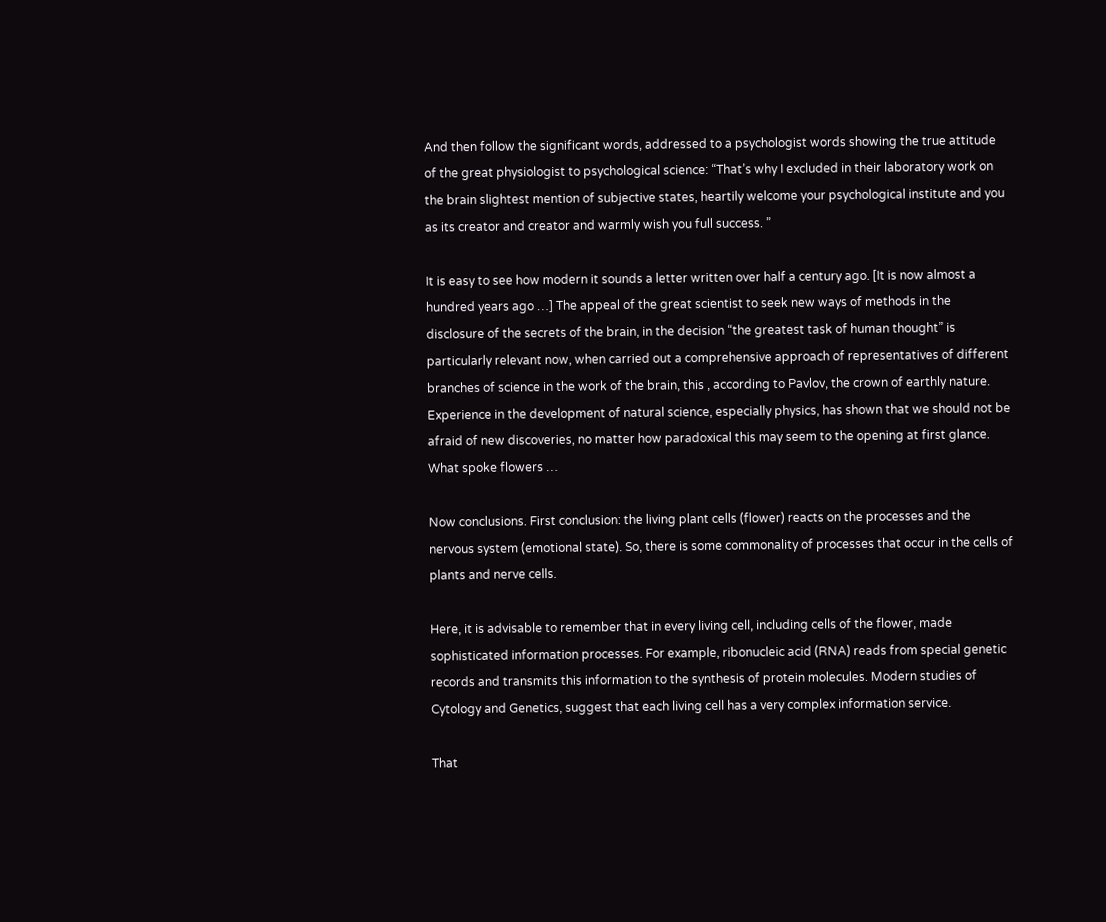And then follow the significant words, addressed to a psychologist words showing the true attitude of the great physiologist to psychological science: “That’s why I excluded in their laboratory work on the brain slightest mention of subjective states, heartily welcome your psychological institute and you as its creator and creator and warmly wish you full success. ”

It is easy to see how modern it sounds a letter written over half a century ago. [It is now almost a hundred years ago …] The appeal of the great scientist to seek new ways of methods in the disclosure of the secrets of the brain, in the decision “the greatest task of human thought” is particularly relevant now, when carried out a comprehensive approach of representatives of different branches of science in the work of the brain, this , according to Pavlov, the crown of earthly nature. Experience in the development of natural science, especially physics, has shown that we should not be afraid of new discoveries, no matter how paradoxical this may seem to the opening at first glance.
What spoke flowers …

Now conclusions. First conclusion: the living plant cells (flower) reacts on the processes and the nervous system (emotional state). So, there is some commonality of processes that occur in the cells of plants and nerve cells.

Here, it is advisable to remember that in every living cell, including cells of the flower, made sophisticated information processes. For example, ribonucleic acid (RNA) reads from special genetic records and transmits this information to the synthesis of protein molecules. Modern studies of Cytology and Genetics, suggest that each living cell has a very complex information service.

That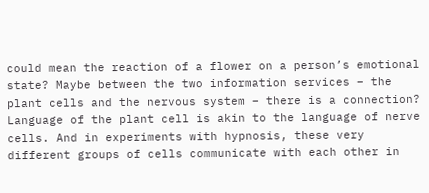could mean the reaction of a flower on a person’s emotional state? Maybe between the two information services – the plant cells and the nervous system – there is a connection? Language of the plant cell is akin to the language of nerve cells. And in experiments with hypnosis, these very different groups of cells communicate with each other in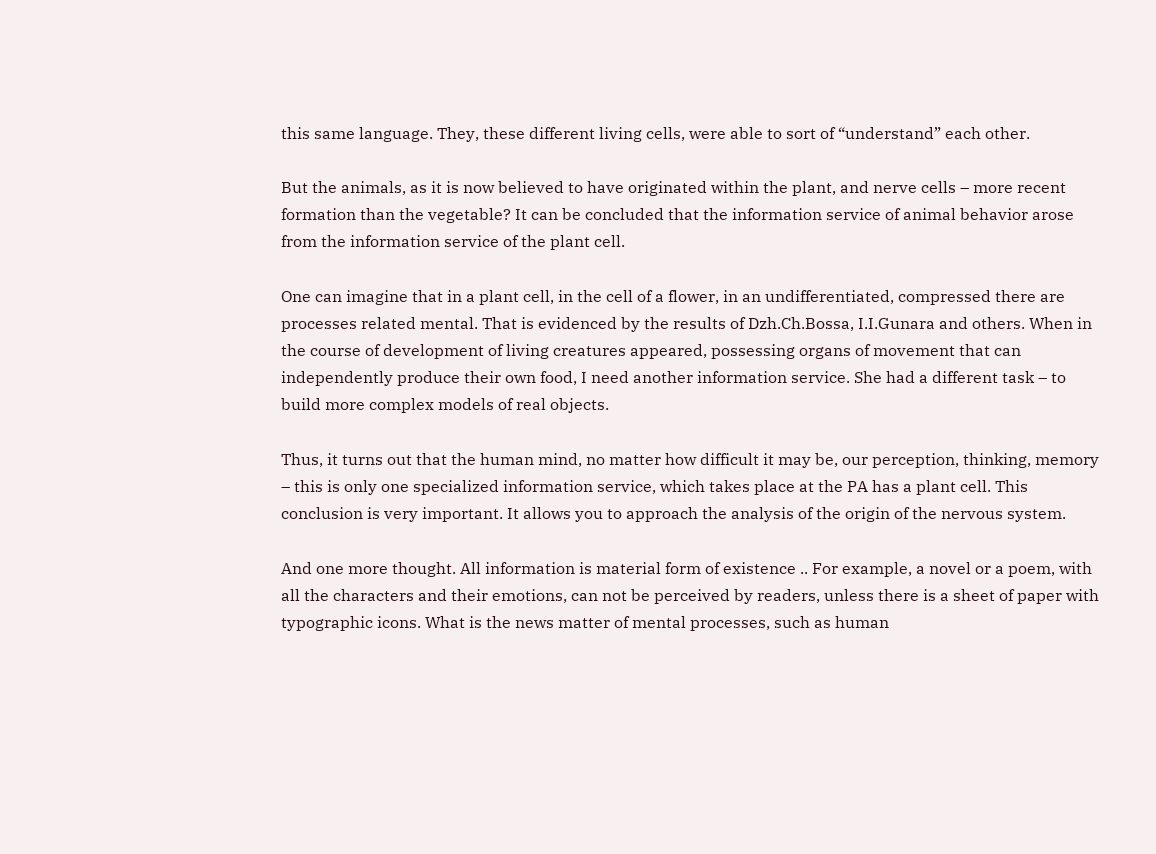this same language. They, these different living cells, were able to sort of “understand” each other.

But the animals, as it is now believed to have originated within the plant, and nerve cells – more recent formation than the vegetable? It can be concluded that the information service of animal behavior arose from the information service of the plant cell.

One can imagine that in a plant cell, in the cell of a flower, in an undifferentiated, compressed there are processes related mental. That is evidenced by the results of Dzh.Ch.Bossa, I.I.Gunara and others. When in the course of development of living creatures appeared, possessing organs of movement that can independently produce their own food, I need another information service. She had a different task – to build more complex models of real objects.

Thus, it turns out that the human mind, no matter how difficult it may be, our perception, thinking, memory – this is only one specialized information service, which takes place at the PA has a plant cell. This conclusion is very important. It allows you to approach the analysis of the origin of the nervous system.

And one more thought. All information is material form of existence .. For example, a novel or a poem, with all the characters and their emotions, can not be perceived by readers, unless there is a sheet of paper with typographic icons. What is the news matter of mental processes, such as human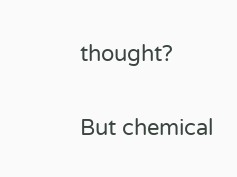thought?

But chemical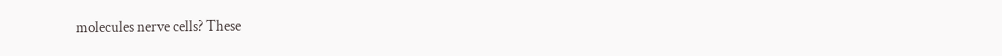molecules nerve cells? These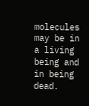molecules may be in a living being and in being dead.